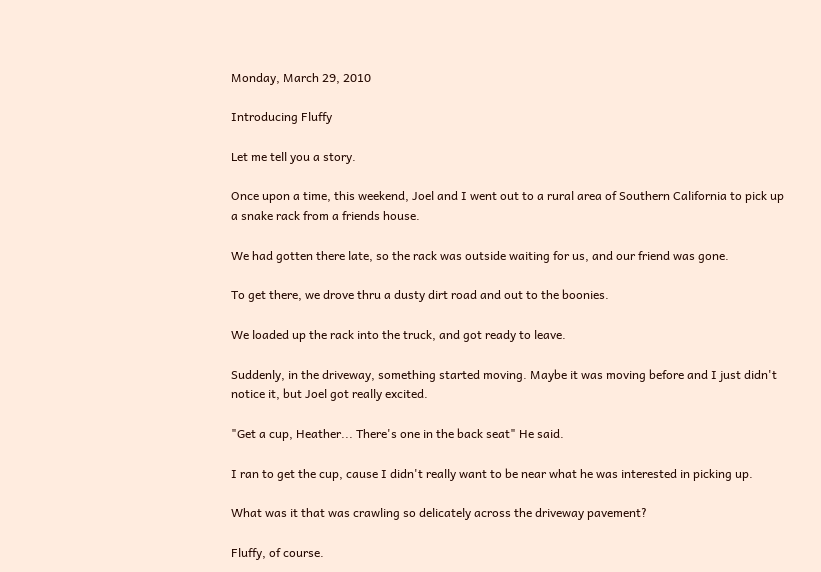Monday, March 29, 2010

Introducing Fluffy

Let me tell you a story.

Once upon a time, this weekend, Joel and I went out to a rural area of Southern California to pick up a snake rack from a friends house.

We had gotten there late, so the rack was outside waiting for us, and our friend was gone.

To get there, we drove thru a dusty dirt road and out to the boonies.

We loaded up the rack into the truck, and got ready to leave.

Suddenly, in the driveway, something started moving. Maybe it was moving before and I just didn't notice it, but Joel got really excited.

"Get a cup, Heather... There's one in the back seat" He said.

I ran to get the cup, cause I didn't really want to be near what he was interested in picking up.

What was it that was crawling so delicately across the driveway pavement?

Fluffy, of course.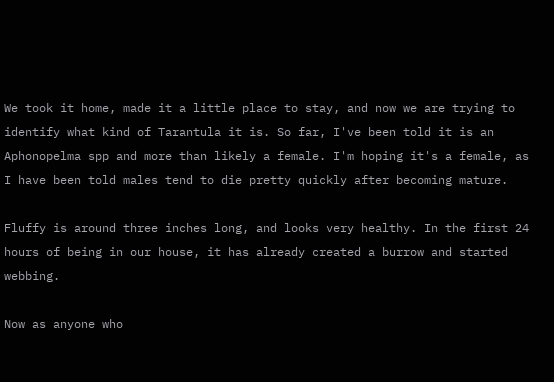We took it home, made it a little place to stay, and now we are trying to identify what kind of Tarantula it is. So far, I've been told it is an Aphonopelma spp and more than likely a female. I'm hoping it's a female, as I have been told males tend to die pretty quickly after becoming mature.

Fluffy is around three inches long, and looks very healthy. In the first 24 hours of being in our house, it has already created a burrow and started webbing.

Now as anyone who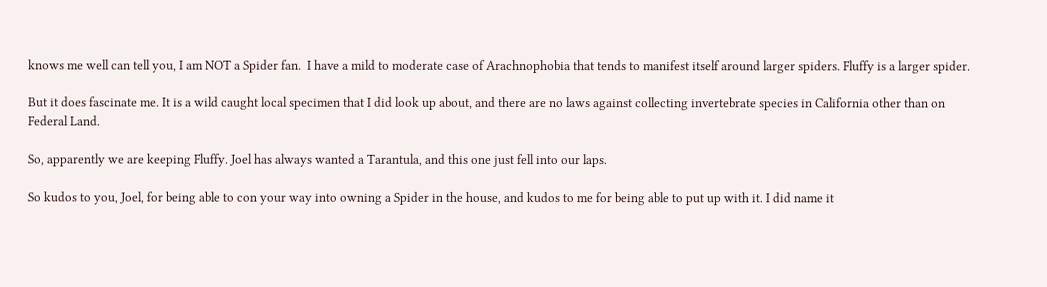knows me well can tell you, I am NOT a Spider fan.  I have a mild to moderate case of Arachnophobia that tends to manifest itself around larger spiders. Fluffy is a larger spider.

But it does fascinate me. It is a wild caught local specimen that I did look up about, and there are no laws against collecting invertebrate species in California other than on Federal Land.

So, apparently we are keeping Fluffy. Joel has always wanted a Tarantula, and this one just fell into our laps.

So kudos to you, Joel, for being able to con your way into owning a Spider in the house, and kudos to me for being able to put up with it. I did name it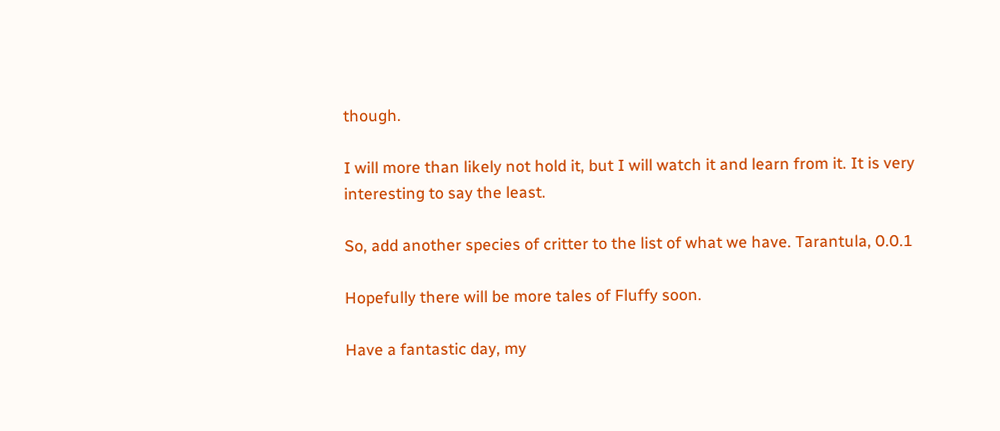though.

I will more than likely not hold it, but I will watch it and learn from it. It is very interesting to say the least.

So, add another species of critter to the list of what we have. Tarantula, 0.0.1

Hopefully there will be more tales of Fluffy soon.

Have a fantastic day, my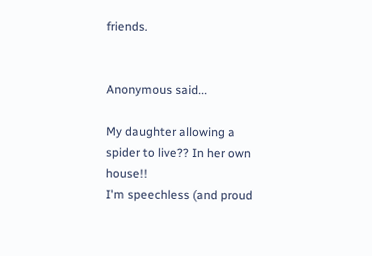friends.


Anonymous said...

My daughter allowing a spider to live?? In her own house!!
I'm speechless (and proud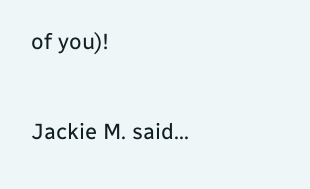of you)!

Jackie M. said...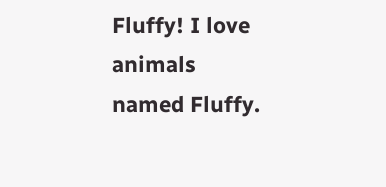Fluffy! I love animals named Fluffy.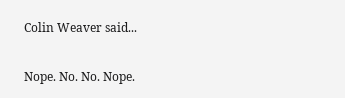Colin Weaver said...

Nope. No. No. Nope.